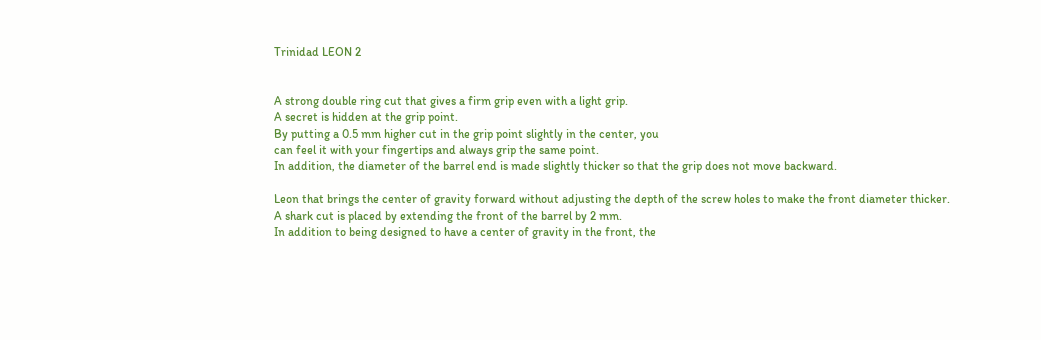Trinidad LEON 2


A strong double ring cut that gives a firm grip even with a light grip.
A secret is hidden at the grip point.
By putting a 0.5 mm higher cut in the grip point slightly in the center, you
can feel it with your fingertips and always grip the same point.
In addition, the diameter of the barrel end is made slightly thicker so that the grip does not move backward.

Leon that brings the center of gravity forward without adjusting the depth of the screw holes to make the front diameter thicker.
A shark cut is placed by extending the front of the barrel by 2 mm.
In addition to being designed to have a center of gravity in the front, the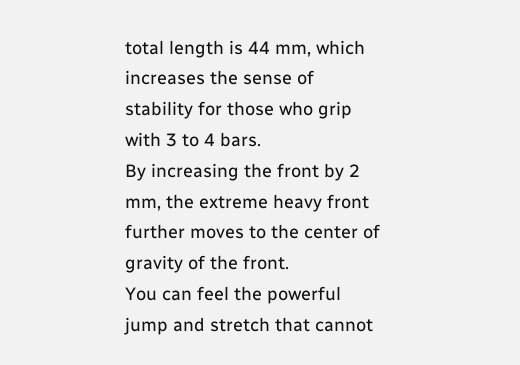total length is 44 mm, which increases the sense of stability for those who grip with 3 to 4 bars.
By increasing the front by 2 mm, the extreme heavy front further moves to the center of gravity of the front.
You can feel the powerful jump and stretch that cannot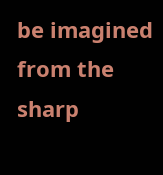be imagined from the sharp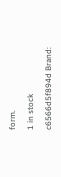form.

1 in stock

c6566d5f894d Brand: